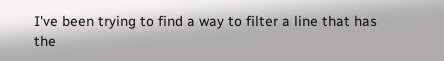I've been trying to find a way to filter a line that has the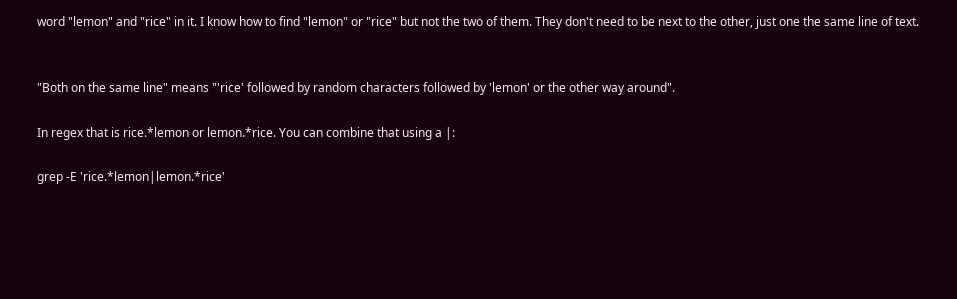word "lemon" and "rice" in it. I know how to find "lemon" or "rice" but not the two of them. They don't need to be next to the other, just one the same line of text.


"Both on the same line" means "'rice' followed by random characters followed by 'lemon' or the other way around".

In regex that is rice.*lemon or lemon.*rice. You can combine that using a |:

grep -E 'rice.*lemon|lemon.*rice'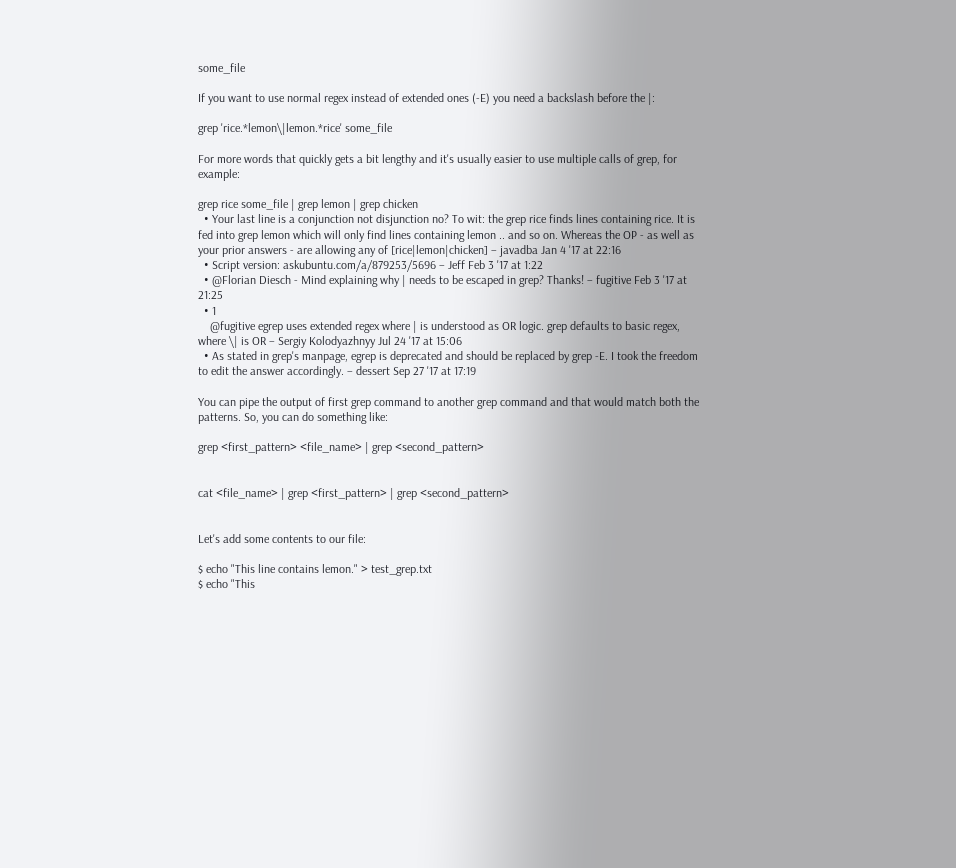some_file

If you want to use normal regex instead of extended ones (-E) you need a backslash before the |:

grep 'rice.*lemon\|lemon.*rice' some_file

For more words that quickly gets a bit lengthy and it's usually easier to use multiple calls of grep, for example:

grep rice some_file | grep lemon | grep chicken
  • Your last line is a conjunction not disjunction no? To wit: the grep rice finds lines containing rice. It is fed into grep lemon which will only find lines containing lemon .. and so on. Whereas the OP - as well as your prior answers - are allowing any of [rice|lemon|chicken] – javadba Jan 4 '17 at 22:16
  • Script version: askubuntu.com/a/879253/5696 – Jeff Feb 3 '17 at 1:22
  • @Florian Diesch - Mind explaining why | needs to be escaped in grep? Thanks! – fugitive Feb 3 '17 at 21:25
  • 1
    @fugitive egrep uses extended regex where | is understood as OR logic. grep defaults to basic regex, where \| is OR – Sergiy Kolodyazhnyy Jul 24 '17 at 15:06
  • As stated in grep's manpage, egrep is deprecated and should be replaced by grep -E. I took the freedom to edit the answer accordingly. – dessert Sep 27 '17 at 17:19

You can pipe the output of first grep command to another grep command and that would match both the patterns. So, you can do something like:

grep <first_pattern> <file_name> | grep <second_pattern>


cat <file_name> | grep <first_pattern> | grep <second_pattern>


Let's add some contents to our file:

$ echo "This line contains lemon." > test_grep.txt
$ echo "This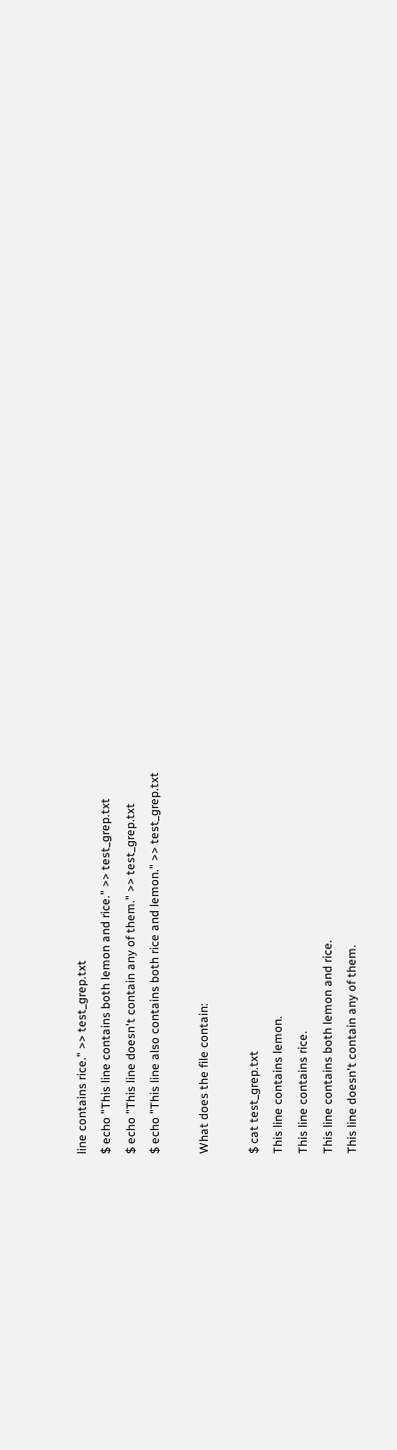line contains rice." >> test_grep.txt
$ echo "This line contains both lemon and rice." >> test_grep.txt
$ echo "This line doesn't contain any of them." >> test_grep.txt
$ echo "This line also contains both rice and lemon." >> test_grep.txt

What does the file contain:

$ cat test_grep.txt
This line contains lemon.
This line contains rice.
This line contains both lemon and rice.
This line doesn't contain any of them.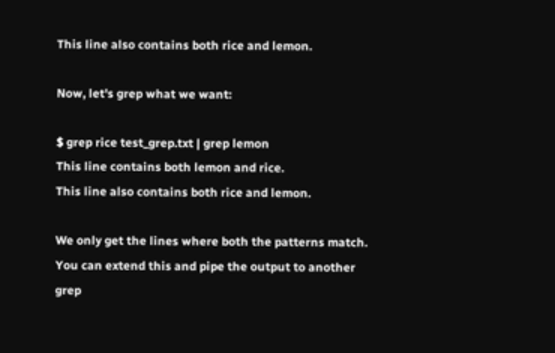This line also contains both rice and lemon.

Now, let's grep what we want:

$ grep rice test_grep.txt | grep lemon
This line contains both lemon and rice.
This line also contains both rice and lemon.

We only get the lines where both the patterns match. You can extend this and pipe the output to another grep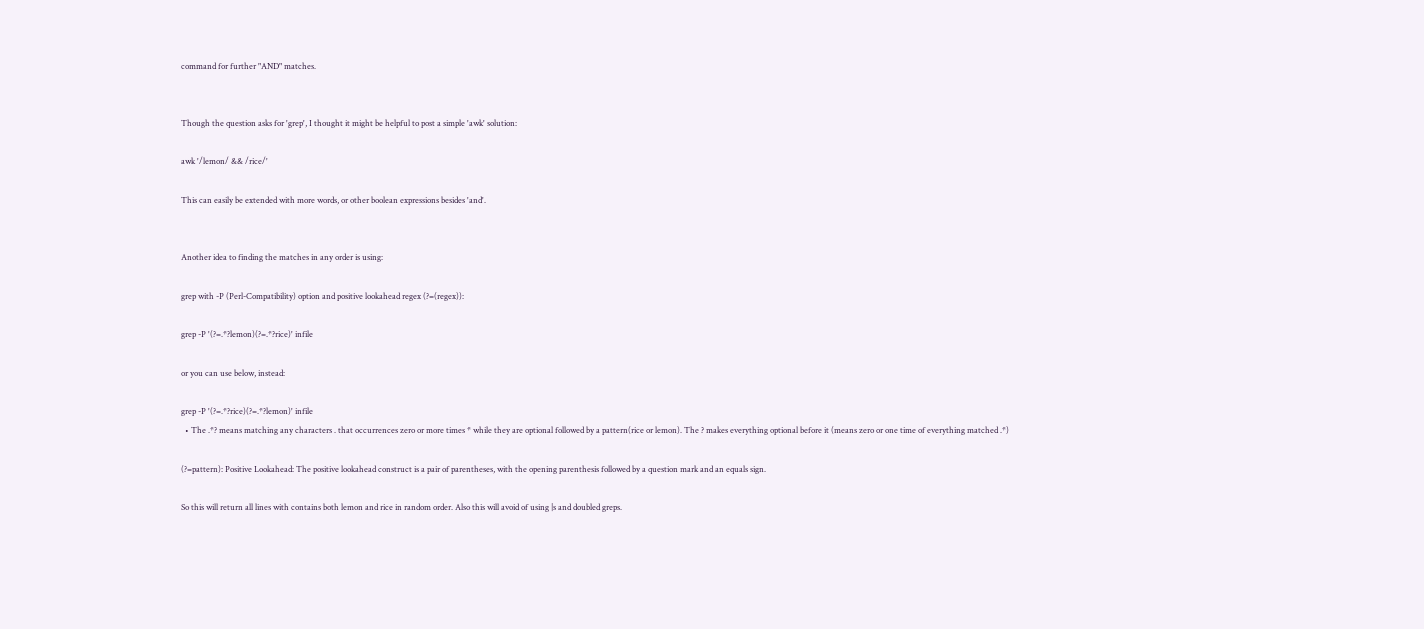command for further "AND" matches.


Though the question asks for 'grep', I thought it might be helpful to post a simple 'awk' solution:

awk '/lemon/ && /rice/'

This can easily be extended with more words, or other boolean expressions besides 'and'.


Another idea to finding the matches in any order is using:

grep with -P (Perl-Compatibility) option and positive lookahead regex (?=(regex)):

grep -P '(?=.*?lemon)(?=.*?rice)' infile

or you can use below, instead:

grep -P '(?=.*?rice)(?=.*?lemon)' infile
  • The .*? means matching any characters . that occurrences zero or more times * while they are optional followed by a pattern(rice or lemon). The ? makes everything optional before it (means zero or one time of everything matched .*)

(?=pattern): Positive Lookahead: The positive lookahead construct is a pair of parentheses, with the opening parenthesis followed by a question mark and an equals sign.

So this will return all lines with contains both lemon and rice in random order. Also this will avoid of using |s and doubled greps.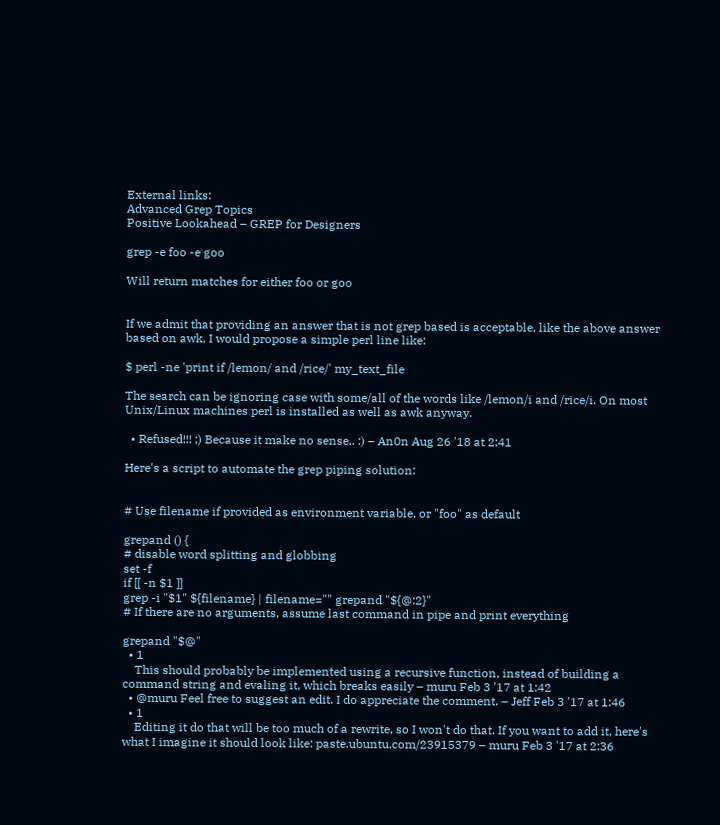External links:
Advanced Grep Topics
Positive Lookahead – GREP for Designers

grep -e foo -e goo

Will return matches for either foo or goo


If we admit that providing an answer that is not grep based is acceptable, like the above answer based on awk, I would propose a simple perl line like:

$ perl -ne 'print if /lemon/ and /rice/' my_text_file

The search can be ignoring case with some/all of the words like /lemon/i and /rice/i. On most Unix/Linux machines perl is installed as well as awk anyway.

  • Refused!!! ;) Because it make no sense.. :) – An0n Aug 26 '18 at 2:41

Here's a script to automate the grep piping solution:


# Use filename if provided as environment variable, or "foo" as default

grepand () {
# disable word splitting and globbing
set -f
if [[ -n $1 ]]
grep -i "$1" ${filename} | filename="" grepand "${@:2}"
# If there are no arguments, assume last command in pipe and print everything

grepand "$@"
  • 1
    This should probably be implemented using a recursive function, instead of building a command string and evaling it, which breaks easily – muru Feb 3 '17 at 1:42
  • @muru Feel free to suggest an edit. I do appreciate the comment. – Jeff Feb 3 '17 at 1:46
  • 1
    Editing it do that will be too much of a rewrite, so I won't do that. If you want to add it, here's what I imagine it should look like: paste.ubuntu.com/23915379 – muru Feb 3 '17 at 2:36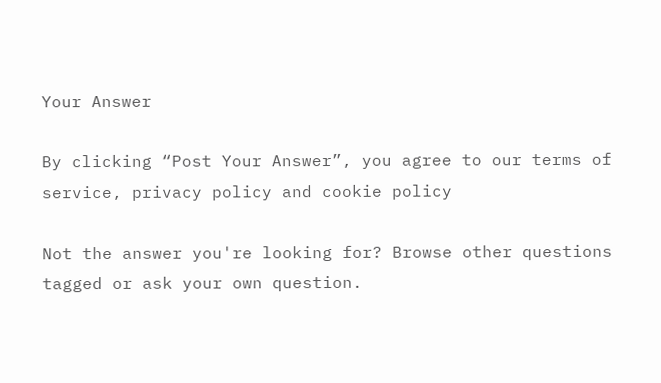Your Answer

By clicking “Post Your Answer”, you agree to our terms of service, privacy policy and cookie policy

Not the answer you're looking for? Browse other questions tagged or ask your own question.